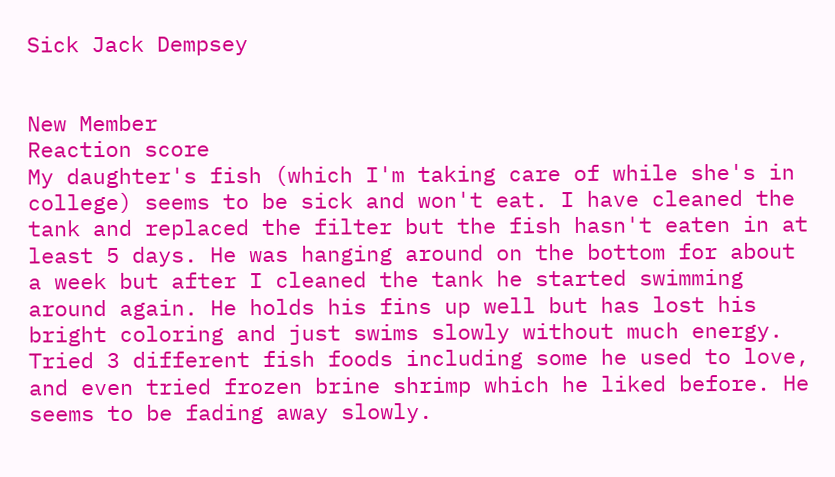Sick Jack Dempsey


New Member
Reaction score
My daughter's fish (which I'm taking care of while she's in college) seems to be sick and won't eat. I have cleaned the tank and replaced the filter but the fish hasn't eaten in at least 5 days. He was hanging around on the bottom for about a week but after I cleaned the tank he started swimming around again. He holds his fins up well but has lost his bright coloring and just swims slowly without much energy. Tried 3 different fish foods including some he used to love, and even tried frozen brine shrimp which he liked before. He seems to be fading away slowly.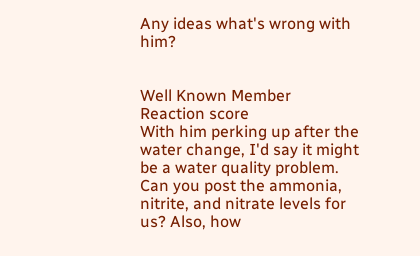Any ideas what's wrong with him?


Well Known Member
Reaction score
With him perking up after the water change, I'd say it might be a water quality problem. Can you post the ammonia, nitrite, and nitrate levels for us? Also, how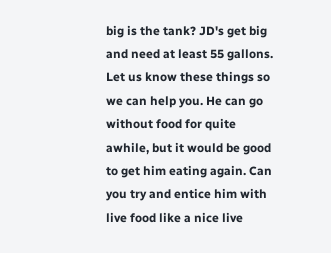big is the tank? JD's get big and need at least 55 gallons. Let us know these things so we can help you. He can go without food for quite awhile, but it would be good to get him eating again. Can you try and entice him with live food like a nice live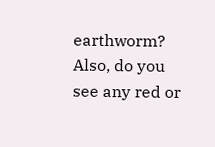earthworm? Also, do you see any red or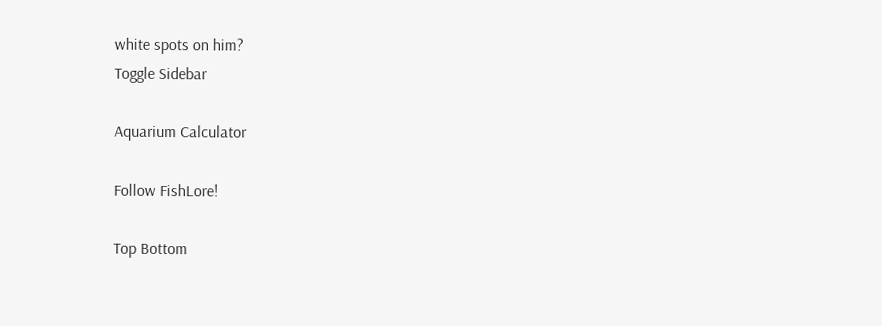white spots on him?
Toggle Sidebar

Aquarium Calculator

Follow FishLore!

Top Bottom